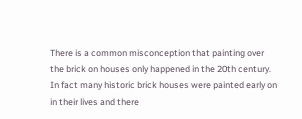There is a common misconception that painting over the brick on houses only happened in the 20th century. In fact many historic brick houses were painted early on in their lives and there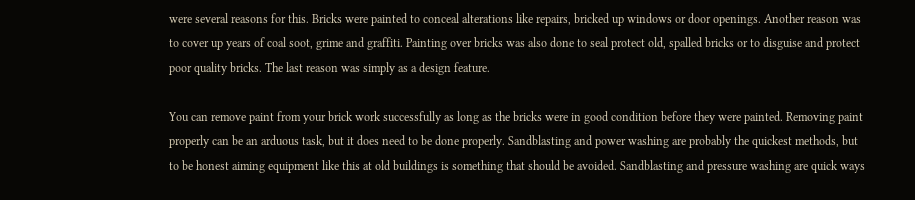were several reasons for this. Bricks were painted to conceal alterations like repairs, bricked up windows or door openings. Another reason was to cover up years of coal soot, grime and graffiti. Painting over bricks was also done to seal protect old, spalled bricks or to disguise and protect poor quality bricks. The last reason was simply as a design feature.

You can remove paint from your brick work successfully as long as the bricks were in good condition before they were painted. Removing paint properly can be an arduous task, but it does need to be done properly. Sandblasting and power washing are probably the quickest methods, but to be honest aiming equipment like this at old buildings is something that should be avoided. Sandblasting and pressure washing are quick ways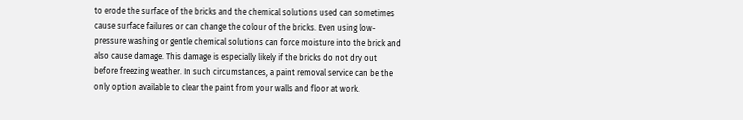to erode the surface of the bricks and the chemical solutions used can sometimes cause surface failures or can change the colour of the bricks. Even using low-pressure washing or gentle chemical solutions can force moisture into the brick and also cause damage. This damage is especially likely if the bricks do not dry out before freezing weather. In such circumstances, a paint removal service can be the only option available to clear the paint from your walls and floor at work.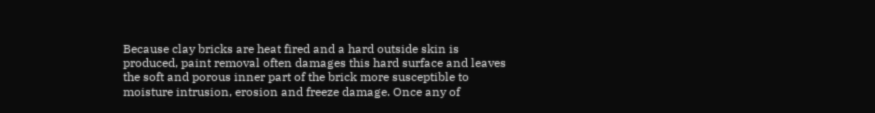Because clay bricks are heat fired and a hard outside skin is produced, paint removal often damages this hard surface and leaves the soft and porous inner part of the brick more susceptible to moisture intrusion, erosion and freeze damage. Once any of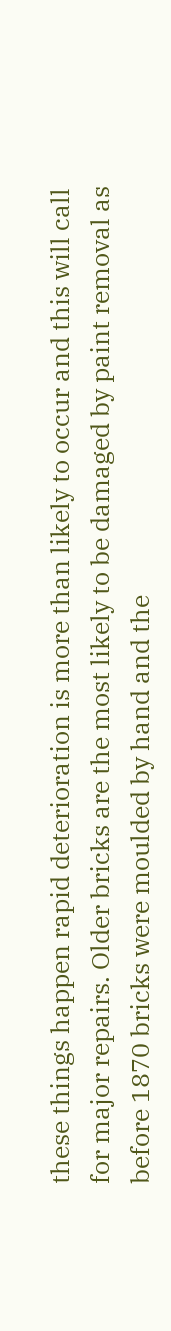these things happen rapid deterioration is more than likely to occur and this will call for major repairs. Older bricks are the most likely to be damaged by paint removal as before 1870 bricks were moulded by hand and the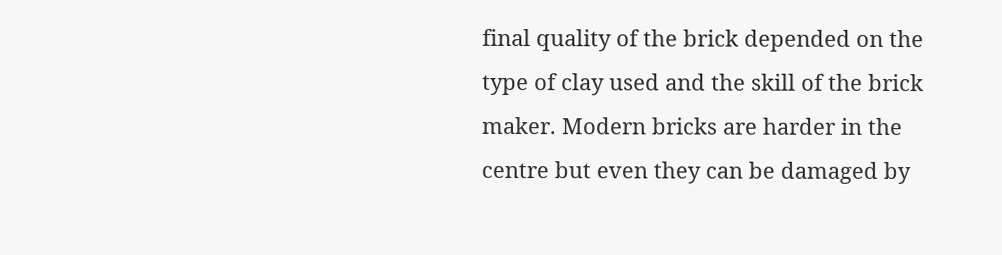final quality of the brick depended on the type of clay used and the skill of the brick maker. Modern bricks are harder in the centre but even they can be damaged by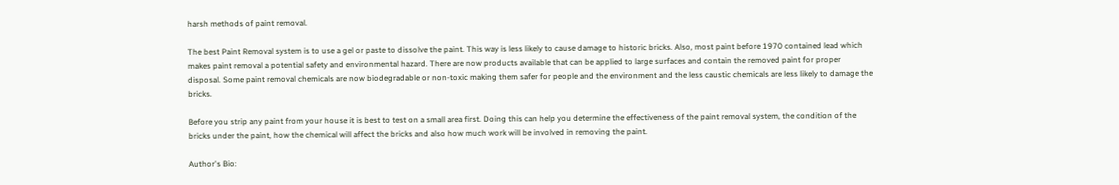harsh methods of paint removal.

The best Paint Removal system is to use a gel or paste to dissolve the paint. This way is less likely to cause damage to historic bricks. Also, most paint before 1970 contained lead which makes paint removal a potential safety and environmental hazard. There are now products available that can be applied to large surfaces and contain the removed paint for proper disposal. Some paint removal chemicals are now biodegradable or non-toxic making them safer for people and the environment and the less caustic chemicals are less likely to damage the bricks.

Before you strip any paint from your house it is best to test on a small area first. Doing this can help you determine the effectiveness of the paint removal system, the condition of the bricks under the paint, how the chemical will affect the bricks and also how much work will be involved in removing the paint.

Author's Bio: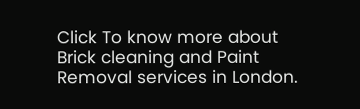Click To know more about Brick cleaning and Paint Removal services in London.